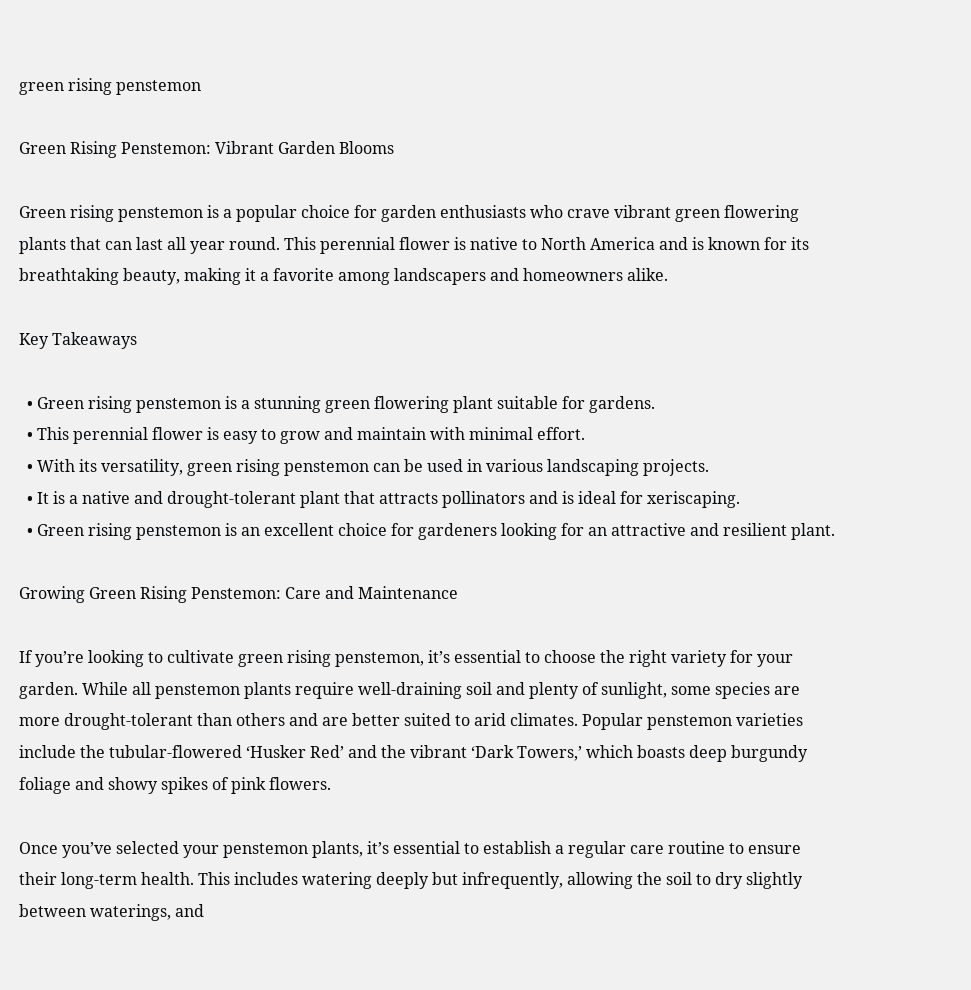green rising penstemon

Green Rising Penstemon: Vibrant Garden Blooms

Green rising penstemon is a popular choice for garden enthusiasts who crave vibrant green flowering plants that can last all year round. This perennial flower is native to North America and is known for its breathtaking beauty, making it a favorite among landscapers and homeowners alike.

Key Takeaways

  • Green rising penstemon is a stunning green flowering plant suitable for gardens.
  • This perennial flower is easy to grow and maintain with minimal effort.
  • With its versatility, green rising penstemon can be used in various landscaping projects.
  • It is a native and drought-tolerant plant that attracts pollinators and is ideal for xeriscaping.
  • Green rising penstemon is an excellent choice for gardeners looking for an attractive and resilient plant.

Growing Green Rising Penstemon: Care and Maintenance

If you’re looking to cultivate green rising penstemon, it’s essential to choose the right variety for your garden. While all penstemon plants require well-draining soil and plenty of sunlight, some species are more drought-tolerant than others and are better suited to arid climates. Popular penstemon varieties include the tubular-flowered ‘Husker Red’ and the vibrant ‘Dark Towers,’ which boasts deep burgundy foliage and showy spikes of pink flowers.

Once you’ve selected your penstemon plants, it’s essential to establish a regular care routine to ensure their long-term health. This includes watering deeply but infrequently, allowing the soil to dry slightly between waterings, and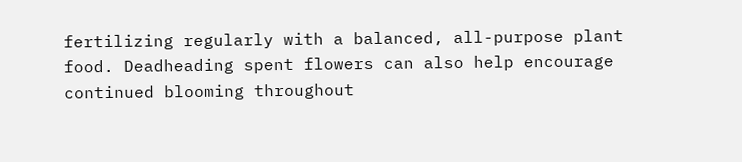fertilizing regularly with a balanced, all-purpose plant food. Deadheading spent flowers can also help encourage continued blooming throughout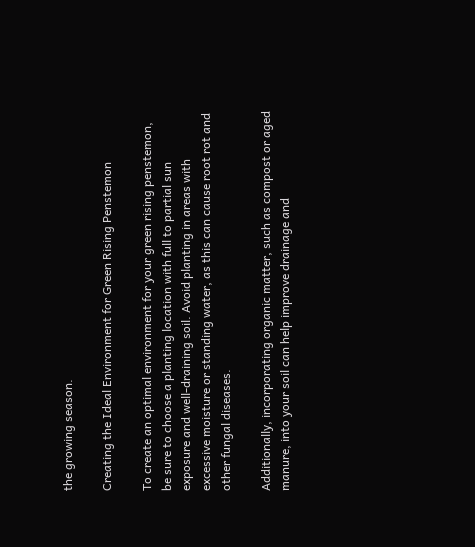the growing season.

Creating the Ideal Environment for Green Rising Penstemon

To create an optimal environment for your green rising penstemon, be sure to choose a planting location with full to partial sun exposure and well-draining soil. Avoid planting in areas with excessive moisture or standing water, as this can cause root rot and other fungal diseases.

Additionally, incorporating organic matter, such as compost or aged manure, into your soil can help improve drainage and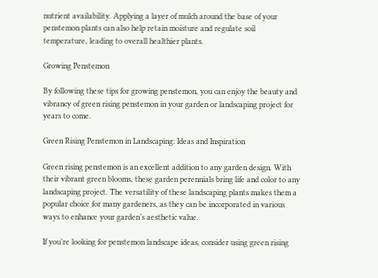nutrient availability. Applying a layer of mulch around the base of your penstemon plants can also help retain moisture and regulate soil temperature, leading to overall healthier plants.

Growing Penstemon

By following these tips for growing penstemon, you can enjoy the beauty and vibrancy of green rising penstemon in your garden or landscaping project for years to come.

Green Rising Penstemon in Landscaping: Ideas and Inspiration

Green rising penstemon is an excellent addition to any garden design. With their vibrant green blooms, these garden perennials bring life and color to any landscaping project. The versatility of these landscaping plants makes them a popular choice for many gardeners, as they can be incorporated in various ways to enhance your garden’s aesthetic value.

If you’re looking for penstemon landscape ideas, consider using green rising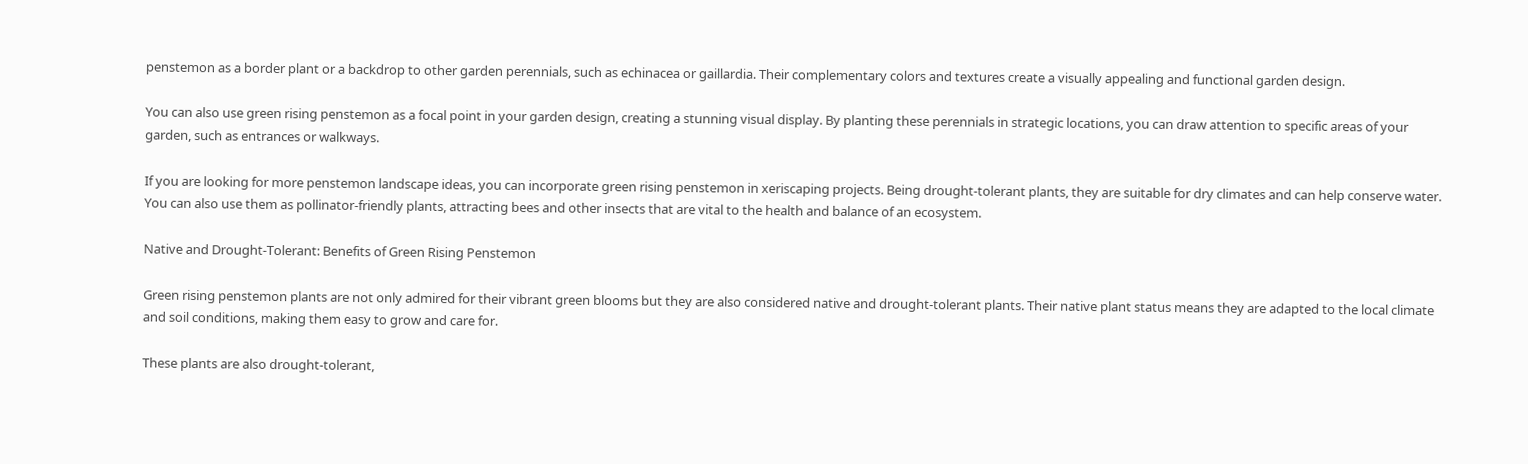penstemon as a border plant or a backdrop to other garden perennials, such as echinacea or gaillardia. Their complementary colors and textures create a visually appealing and functional garden design.

You can also use green rising penstemon as a focal point in your garden design, creating a stunning visual display. By planting these perennials in strategic locations, you can draw attention to specific areas of your garden, such as entrances or walkways.

If you are looking for more penstemon landscape ideas, you can incorporate green rising penstemon in xeriscaping projects. Being drought-tolerant plants, they are suitable for dry climates and can help conserve water. You can also use them as pollinator-friendly plants, attracting bees and other insects that are vital to the health and balance of an ecosystem.

Native and Drought-Tolerant: Benefits of Green Rising Penstemon

Green rising penstemon plants are not only admired for their vibrant green blooms but they are also considered native and drought-tolerant plants. Their native plant status means they are adapted to the local climate and soil conditions, making them easy to grow and care for.

These plants are also drought-tolerant,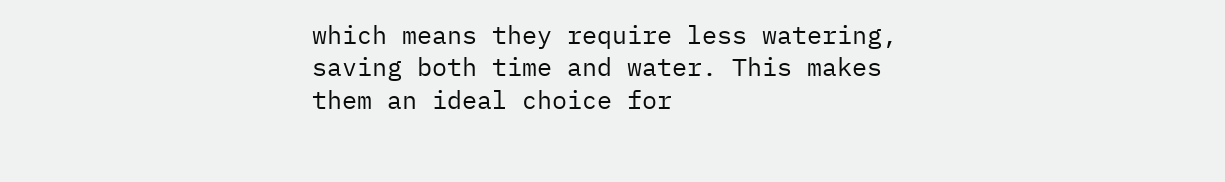which means they require less watering, saving both time and water. This makes them an ideal choice for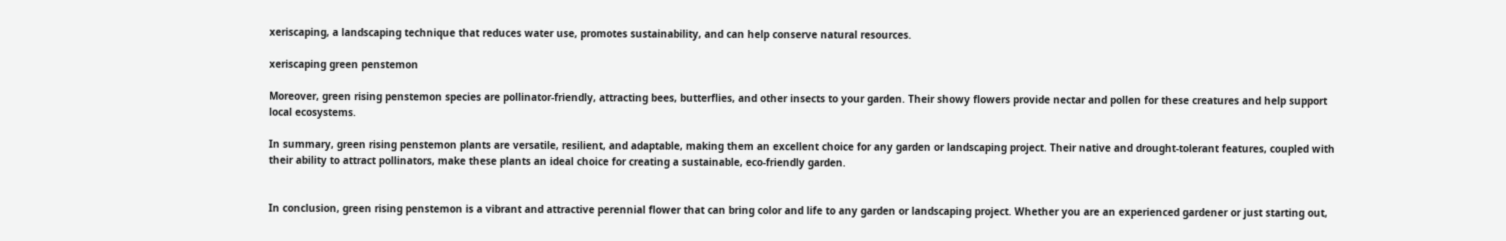xeriscaping, a landscaping technique that reduces water use, promotes sustainability, and can help conserve natural resources.

xeriscaping green penstemon

Moreover, green rising penstemon species are pollinator-friendly, attracting bees, butterflies, and other insects to your garden. Their showy flowers provide nectar and pollen for these creatures and help support local ecosystems.

In summary, green rising penstemon plants are versatile, resilient, and adaptable, making them an excellent choice for any garden or landscaping project. Their native and drought-tolerant features, coupled with their ability to attract pollinators, make these plants an ideal choice for creating a sustainable, eco-friendly garden.


In conclusion, green rising penstemon is a vibrant and attractive perennial flower that can bring color and life to any garden or landscaping project. Whether you are an experienced gardener or just starting out,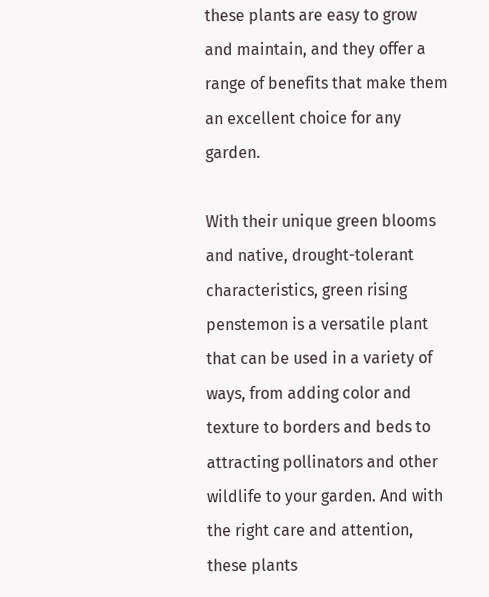these plants are easy to grow and maintain, and they offer a range of benefits that make them an excellent choice for any garden.

With their unique green blooms and native, drought-tolerant characteristics, green rising penstemon is a versatile plant that can be used in a variety of ways, from adding color and texture to borders and beds to attracting pollinators and other wildlife to your garden. And with the right care and attention, these plants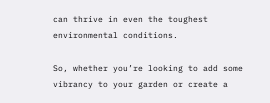can thrive in even the toughest environmental conditions.

So, whether you’re looking to add some vibrancy to your garden or create a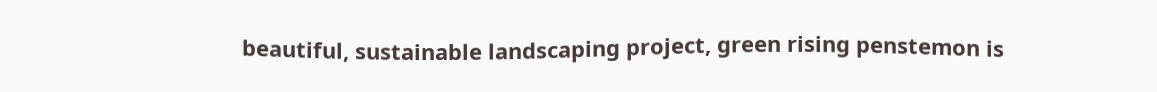beautiful, sustainable landscaping project, green rising penstemon is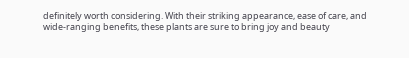definitely worth considering. With their striking appearance, ease of care, and wide-ranging benefits, these plants are sure to bring joy and beauty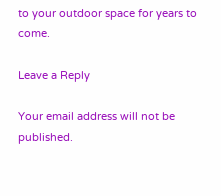to your outdoor space for years to come.

Leave a Reply

Your email address will not be published.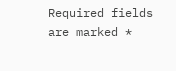Required fields are marked *